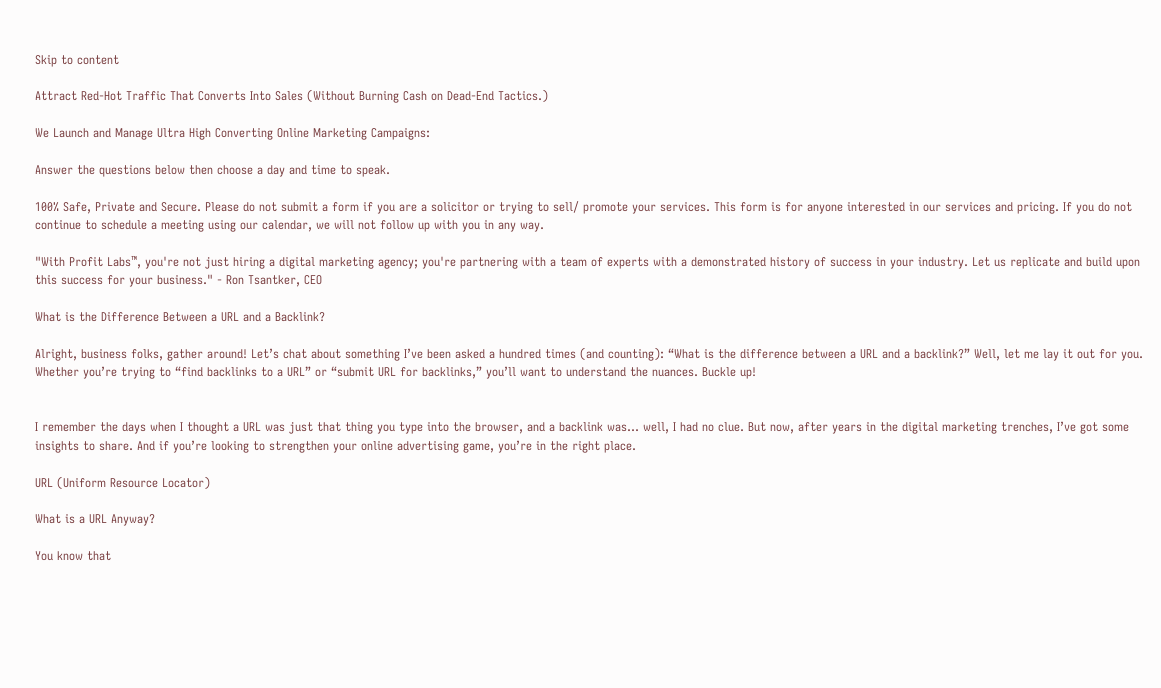Skip to content

Attract Red-Hot Traffic That Converts Into Sales (Without Burning Cash on Dead-End Tactics.)

We Launch and Manage Ultra High Converting Online Marketing Campaigns:

Answer the questions below then choose a day and time to speak.

100% Safe, Private and Secure. Please do not submit a form if you are a solicitor or trying to sell/ promote your services. This form is for anyone interested in our services and pricing. If you do not continue to schedule a meeting using our calendar, we will not follow up with you in any way.

"With Profit Labs™, you're not just hiring a digital marketing agency; you're partnering with a team of experts with a demonstrated history of success in your industry. Let us replicate and build upon this success for your business." - Ron Tsantker, CEO

What is the Difference Between a URL and a Backlink?

Alright, business folks, gather around! Let’s chat about something I’ve been asked a hundred times (and counting): “What is the difference between a URL and a backlink?” Well, let me lay it out for you. Whether you’re trying to “find backlinks to a URL” or “submit URL for backlinks,” you’ll want to understand the nuances. Buckle up!


I remember the days when I thought a URL was just that thing you type into the browser, and a backlink was… well, I had no clue. But now, after years in the digital marketing trenches, I’ve got some insights to share. And if you’re looking to strengthen your online advertising game, you’re in the right place.

URL (Uniform Resource Locator)

What is a URL Anyway?

You know that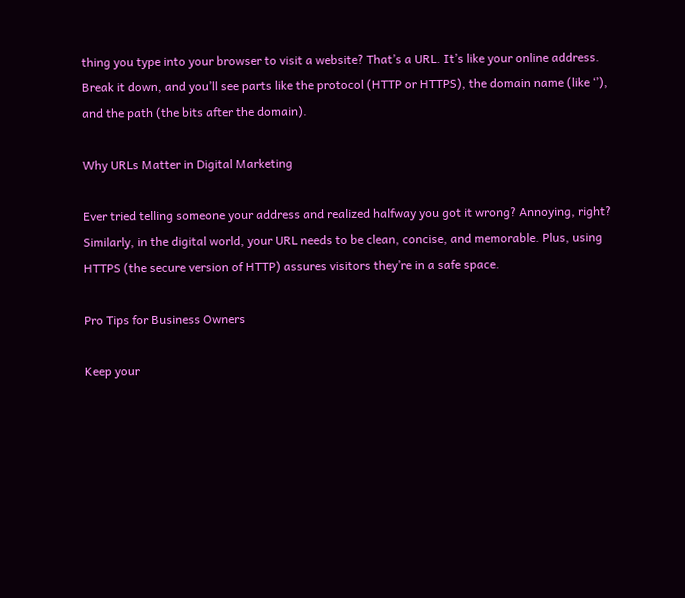thing you type into your browser to visit a website? That’s a URL. It’s like your online address. Break it down, and you’ll see parts like the protocol (HTTP or HTTPS), the domain name (like ‘’), and the path (the bits after the domain).

Why URLs Matter in Digital Marketing

Ever tried telling someone your address and realized halfway you got it wrong? Annoying, right? Similarly, in the digital world, your URL needs to be clean, concise, and memorable. Plus, using HTTPS (the secure version of HTTP) assures visitors they’re in a safe space.

Pro Tips for Business Owners

Keep your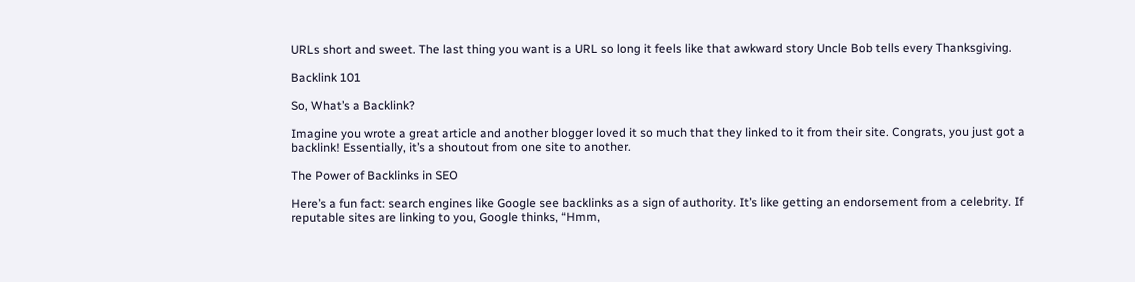URLs short and sweet. The last thing you want is a URL so long it feels like that awkward story Uncle Bob tells every Thanksgiving.

Backlink 101

So, What’s a Backlink?

Imagine you wrote a great article and another blogger loved it so much that they linked to it from their site. Congrats, you just got a backlink! Essentially, it’s a shoutout from one site to another.

The Power of Backlinks in SEO

Here’s a fun fact: search engines like Google see backlinks as a sign of authority. It’s like getting an endorsement from a celebrity. If reputable sites are linking to you, Google thinks, “Hmm,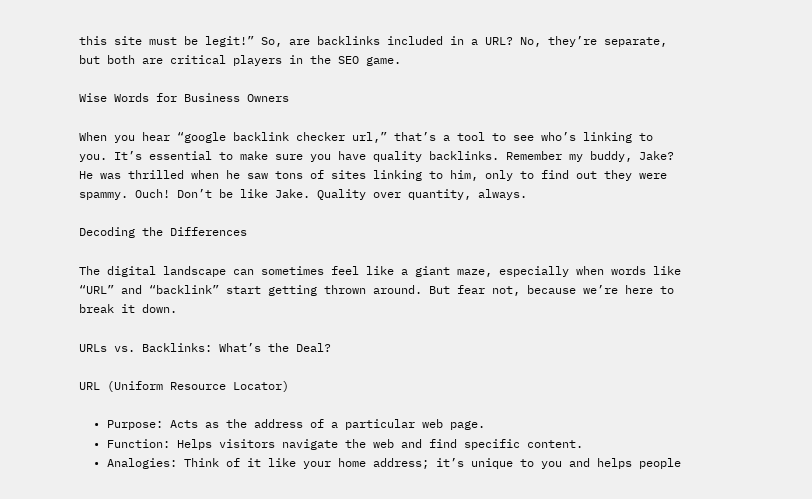this site must be legit!” So, are backlinks included in a URL? No, they’re separate, but both are critical players in the SEO game.

Wise Words for Business Owners

When you hear “google backlink checker url,” that’s a tool to see who’s linking to you. It’s essential to make sure you have quality backlinks. Remember my buddy, Jake? He was thrilled when he saw tons of sites linking to him, only to find out they were spammy. Ouch! Don’t be like Jake. Quality over quantity, always.

Decoding the Differences

The digital landscape can sometimes feel like a giant maze, especially when words like “URL” and “backlink” start getting thrown around. But fear not, because we’re here to break it down.

URLs vs. Backlinks: What’s the Deal?

URL (Uniform Resource Locator)

  • Purpose: Acts as the address of a particular web page.
  • Function: Helps visitors navigate the web and find specific content.
  • Analogies: Think of it like your home address; it’s unique to you and helps people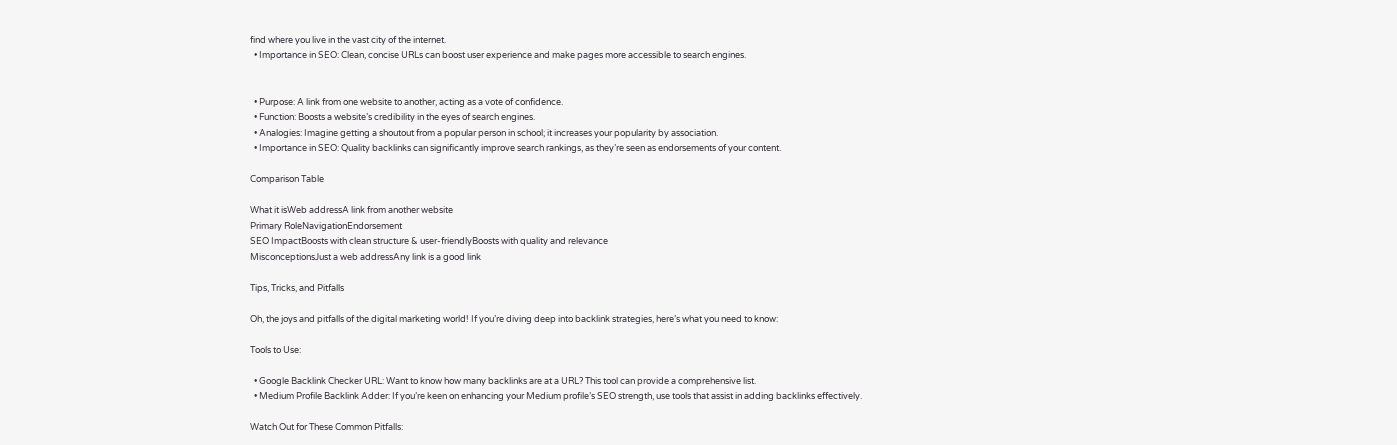find where you live in the vast city of the internet.
  • Importance in SEO: Clean, concise URLs can boost user experience and make pages more accessible to search engines.


  • Purpose: A link from one website to another, acting as a vote of confidence.
  • Function: Boosts a website’s credibility in the eyes of search engines.
  • Analogies: Imagine getting a shoutout from a popular person in school; it increases your popularity by association.
  • Importance in SEO: Quality backlinks can significantly improve search rankings, as they’re seen as endorsements of your content.

Comparison Table

What it isWeb addressA link from another website
Primary RoleNavigationEndorsement
SEO ImpactBoosts with clean structure & user-friendlyBoosts with quality and relevance
MisconceptionsJust a web addressAny link is a good link

Tips, Tricks, and Pitfalls

Oh, the joys and pitfalls of the digital marketing world! If you’re diving deep into backlink strategies, here’s what you need to know:

Tools to Use:

  • Google Backlink Checker URL: Want to know how many backlinks are at a URL? This tool can provide a comprehensive list.
  • Medium Profile Backlink Adder: If you’re keen on enhancing your Medium profile’s SEO strength, use tools that assist in adding backlinks effectively.

Watch Out for These Common Pitfalls: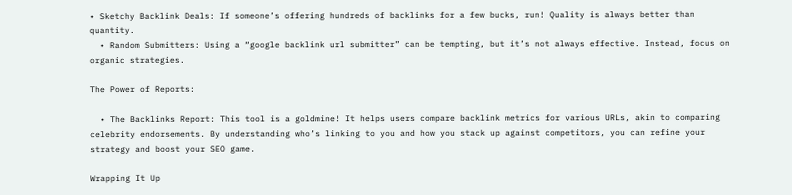• Sketchy Backlink Deals: If someone’s offering hundreds of backlinks for a few bucks, run! Quality is always better than quantity.
  • Random Submitters: Using a “google backlink url submitter” can be tempting, but it’s not always effective. Instead, focus on organic strategies.

The Power of Reports:

  • The Backlinks Report: This tool is a goldmine! It helps users compare backlink metrics for various URLs, akin to comparing celebrity endorsements. By understanding who’s linking to you and how you stack up against competitors, you can refine your strategy and boost your SEO game.

Wrapping It Up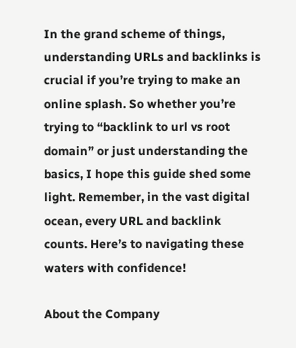In the grand scheme of things, understanding URLs and backlinks is crucial if you’re trying to make an online splash. So whether you’re trying to “backlink to url vs root domain” or just understanding the basics, I hope this guide shed some light. Remember, in the vast digital ocean, every URL and backlink counts. Here’s to navigating these waters with confidence!

About the Company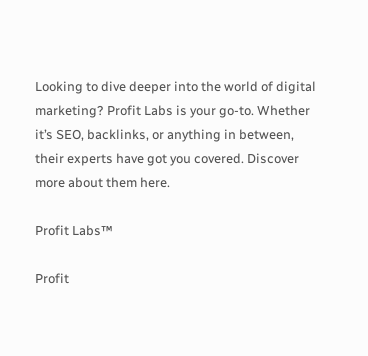Looking to dive deeper into the world of digital marketing? Profit Labs is your go-to. Whether it’s SEO, backlinks, or anything in between, their experts have got you covered. Discover more about them here.

Profit Labs™

Profit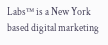Labs™ is a New York based digital marketing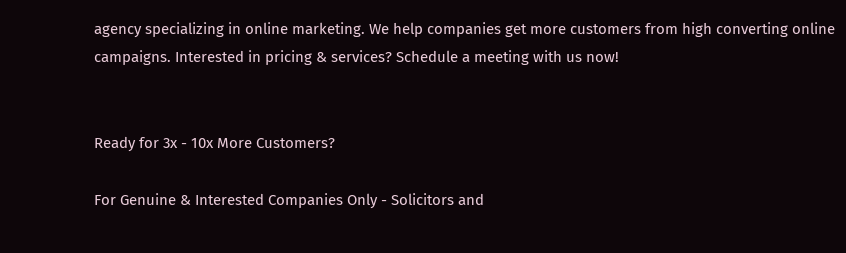agency specializing in online marketing. We help companies get more customers from high converting online campaigns. Interested in pricing & services? Schedule a meeting with us now!


Ready for 3x - 10x More Customers?

For Genuine & Interested Companies Only - Solicitors and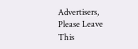Advertisers, Please Leave This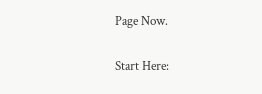Page Now.

Start Here: